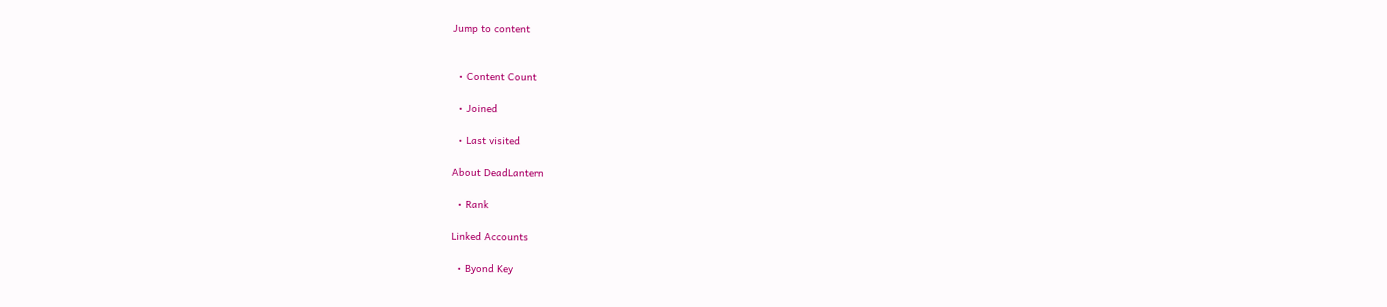Jump to content


  • Content Count

  • Joined

  • Last visited

About DeadLantern

  • Rank

Linked Accounts

  • Byond Key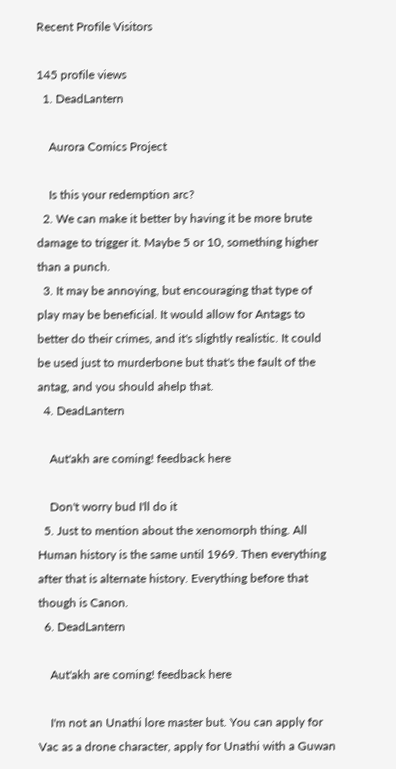Recent Profile Visitors

145 profile views
  1. DeadLantern

    Aurora Comics Project

    Is this your redemption arc?
  2. We can make it better by having it be more brute damage to trigger it. Maybe 5 or 10, something higher than a punch.
  3. It may be annoying, but encouraging that type of play may be beneficial. It would allow for Antags to better do their crimes, and it's slightly realistic. It could be used just to murderbone but that's the fault of the antag, and you should ahelp that.
  4. DeadLantern

    Aut'akh are coming! feedback here

    Don't worry bud I'll do it
  5. Just to mention about the xenomorph thing. All Human history is the same until 1969. Then everything after that is alternate history. Everything before that though is Canon.
  6. DeadLantern

    Aut'akh are coming! feedback here

    I'm not an Unathi lore master but. You can apply for Vac as a drone character, apply for Unathi with a Guwan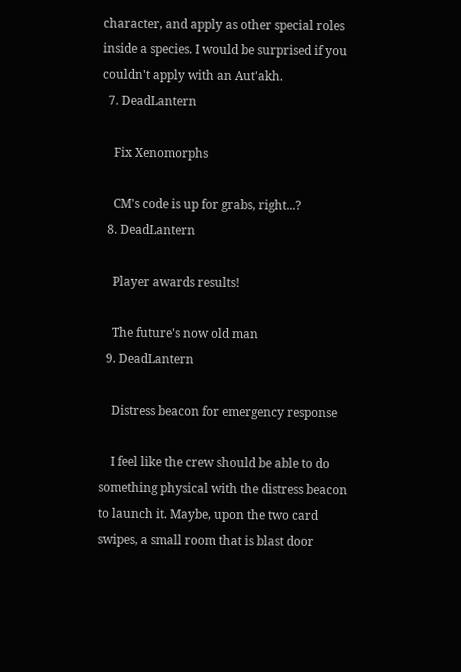character, and apply as other special roles inside a species. I would be surprised if you couldn't apply with an Aut'akh.
  7. DeadLantern

    Fix Xenomorphs

    CM's code is up for grabs, right...?
  8. DeadLantern

    Player awards results!

    The future's now old man
  9. DeadLantern

    Distress beacon for emergency response

    I feel like the crew should be able to do something physical with the distress beacon to launch it. Maybe, upon the two card swipes, a small room that is blast door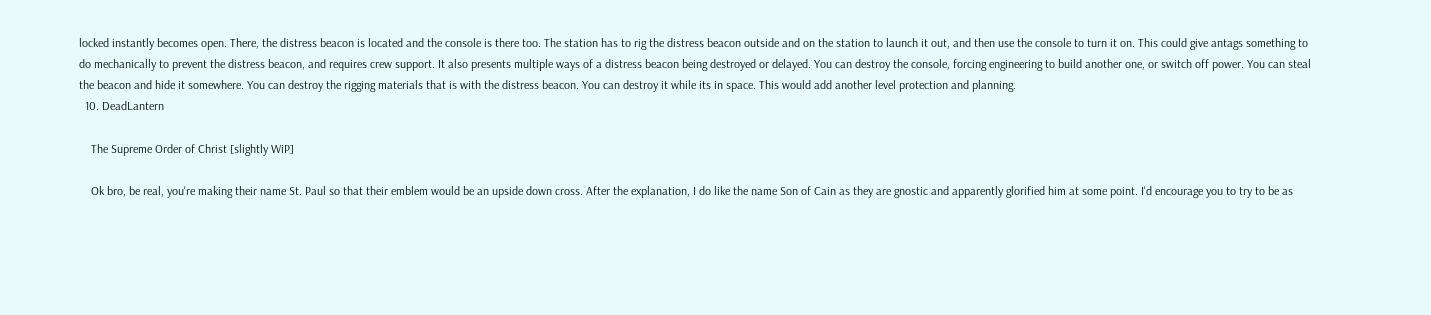locked instantly becomes open. There, the distress beacon is located and the console is there too. The station has to rig the distress beacon outside and on the station to launch it out, and then use the console to turn it on. This could give antags something to do mechanically to prevent the distress beacon, and requires crew support. It also presents multiple ways of a distress beacon being destroyed or delayed. You can destroy the console, forcing engineering to build another one, or switch off power. You can steal the beacon and hide it somewhere. You can destroy the rigging materials that is with the distress beacon. You can destroy it while its in space. This would add another level protection and planning.
  10. DeadLantern

    The Supreme Order of Christ [slightly WiP]

    Ok bro, be real, you're making their name St. Paul so that their emblem would be an upside down cross. After the explanation, I do like the name Son of Cain as they are gnostic and apparently glorified him at some point. I'd encourage you to try to be as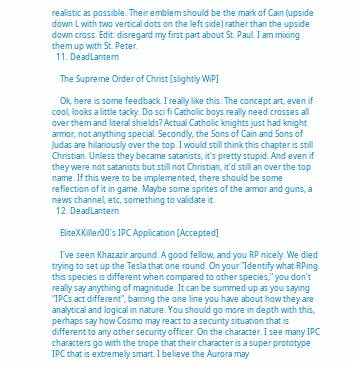realistic as possible. Their emblem should be the mark of Cain (upside down L with two vertical dots on the left side) rather than the upside down cross. Edit: disregard my first part about St. Paul. I am mixing them up with St. Peter.
  11. DeadLantern

    The Supreme Order of Christ [slightly WiP]

    Ok, here is some feedback. I really like this. The concept art, even if cool, looks a little tacky. Do sci fi Catholic boys really need crosses all over them and literal shields? Actual Catholic knights just had knight armor, not anything special. Secondly, the Sons of Cain and Sons of Judas are hilariously over the top. I would still think this chapter is still Christian. Unless they became satanists, it's pretty stupid. And even if they were not satanists but still not Christian, it'd still an over the top name. If this were to be implemented, there should be some reflection of it in game. Maybe some sprites of the armor and guns, a news channel, etc, something to validate it.
  12. DeadLantern

    EliteXKiller00's IPC Application [Accepted]

    I've seen Khazazir around. A good fellow, and you RP nicely. We died trying to set up the Tesla that one round. On your "Identify what RPing this species is different when compared to other species," you don't really say anything of magnitude. It can be summed up as you saying "IPCs act different", barring the one line you have about how they are analytical and logical in nature. You should go more in depth with this, perhaps say how Cosmo may react to a security situation that is different to any other security officer. On the character. I see many IPC characters go with the trope that their character is a super prototype IPC that is extremely smart. I believe the Aurora may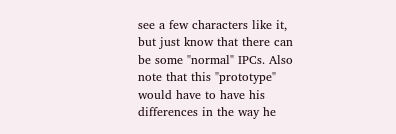see a few characters like it, but just know that there can be some "normal" IPCs. Also note that this "prototype" would have to have his differences in the way he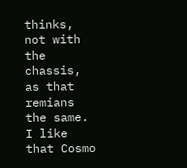thinks, not with the chassis, as that remians the same. I like that Cosmo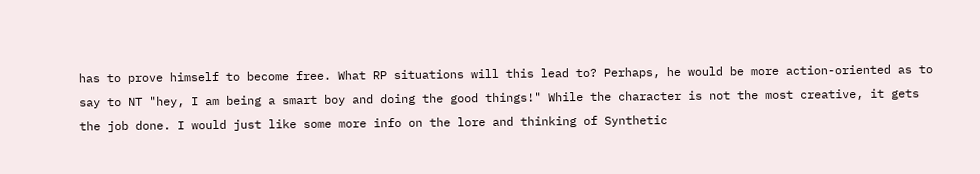has to prove himself to become free. What RP situations will this lead to? Perhaps, he would be more action-oriented as to say to NT "hey, I am being a smart boy and doing the good things!" While the character is not the most creative, it gets the job done. I would just like some more info on the lore and thinking of Synthetic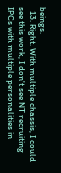beings.
  13. Right. With multiple chassis, I could see this work, I don't see NT recruiting IPCs with multiple personalities in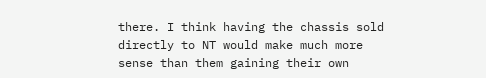there. I think having the chassis sold directly to NT would make much more sense than them gaining their own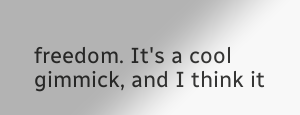freedom. It's a cool gimmick, and I think it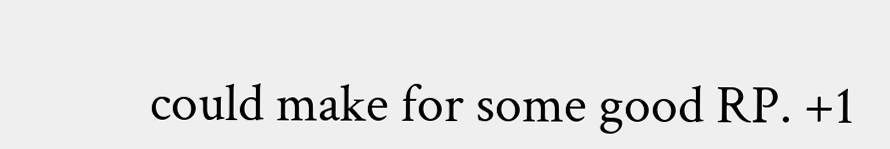could make for some good RP. +1